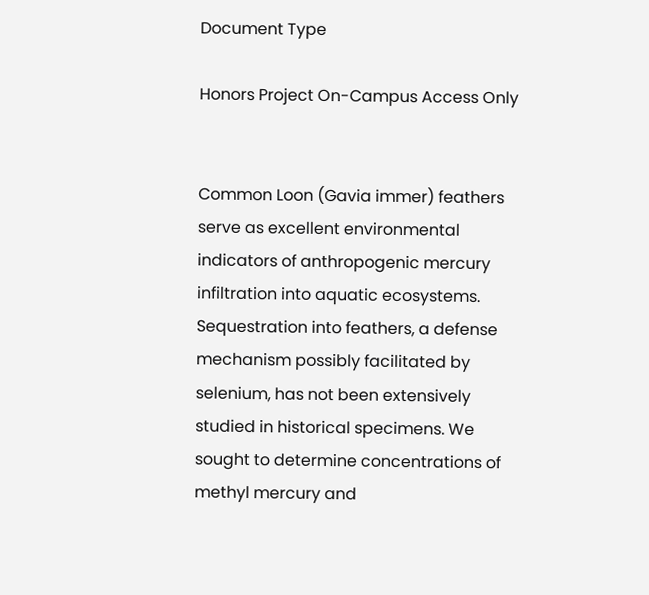Document Type

Honors Project On-Campus Access Only


Common Loon (Gavia immer) feathers serve as excellent environmental indicators of anthropogenic mercury infiltration into aquatic ecosystems. Sequestration into feathers, a defense mechanism possibly facilitated by selenium, has not been extensively studied in historical specimens. We sought to determine concentrations of methyl mercury and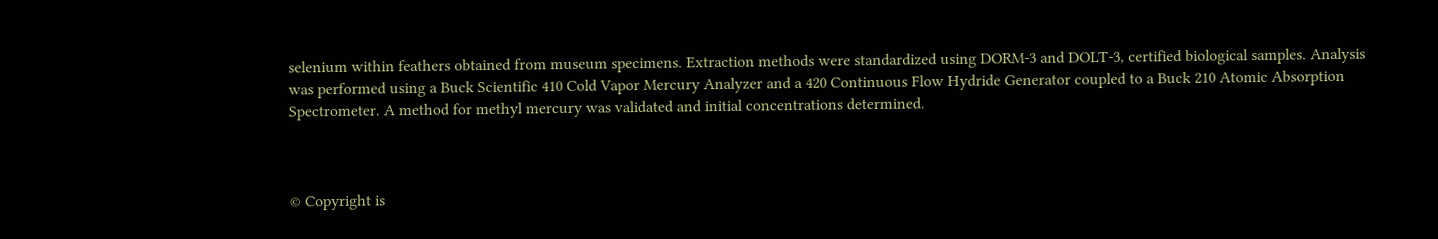selenium within feathers obtained from museum specimens. Extraction methods were standardized using DORM-3 and DOLT-3, certified biological samples. Analysis was performed using a Buck Scientific 410 Cold Vapor Mercury Analyzer and a 420 Continuous Flow Hydride Generator coupled to a Buck 210 Atomic Absorption Spectrometer. A method for methyl mercury was validated and initial concentrations determined.



© Copyright is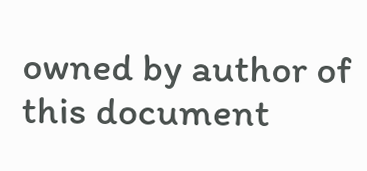owned by author of this document